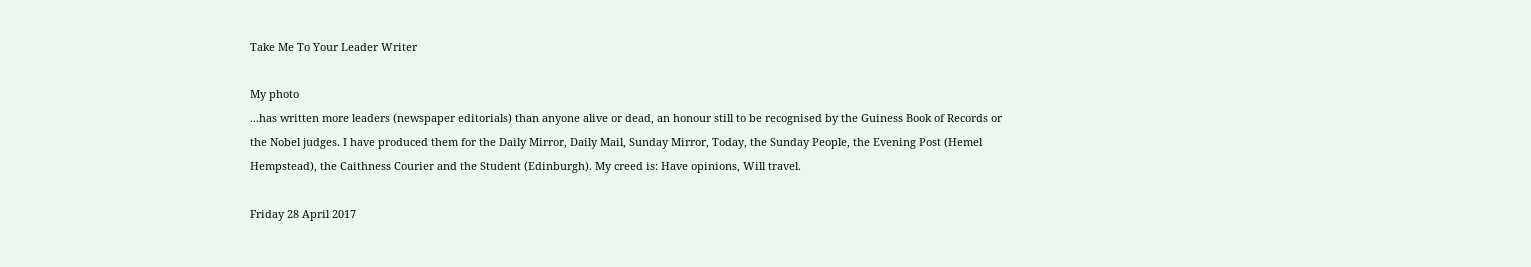Take Me To Your Leader Writer

My photo
...has written more leaders (newspaper editorials) than anyone alive or dead, an honour still to be recognised by the Guiness Book of Records or the Nobel judges. I have produced them for the Daily Mirror, Daily Mail, Sunday Mirror, Today, the Sunday People, the Evening Post (Hemel Hempstead), the Caithness Courier and the Student (Edinburgh). My creed is: Have opinions, Will travel.

Friday 28 April 2017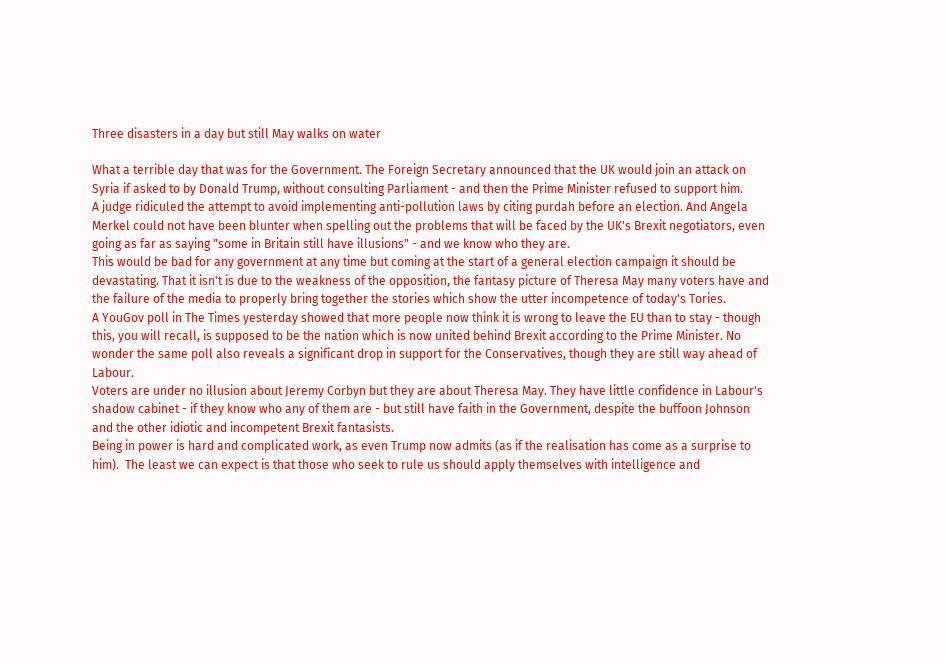Three disasters in a day but still May walks on water

What a terrible day that was for the Government. The Foreign Secretary announced that the UK would join an attack on Syria if asked to by Donald Trump, without consulting Parliament - and then the Prime Minister refused to support him.
A judge ridiculed the attempt to avoid implementing anti-pollution laws by citing purdah before an election. And Angela Merkel could not have been blunter when spelling out the problems that will be faced by the UK's Brexit negotiators, even going as far as saying "some in Britain still have illusions" - and we know who they are.
This would be bad for any government at any time but coming at the start of a general election campaign it should be devastating. That it isn't is due to the weakness of the opposition, the fantasy picture of Theresa May many voters have and the failure of the media to properly bring together the stories which show the utter incompetence of today's Tories.
A YouGov poll in The Times yesterday showed that more people now think it is wrong to leave the EU than to stay - though this, you will recall, is supposed to be the nation which is now united behind Brexit according to the Prime Minister. No wonder the same poll also reveals a significant drop in support for the Conservatives, though they are still way ahead of Labour.
Voters are under no illusion about Jeremy Corbyn but they are about Theresa May. They have little confidence in Labour's shadow cabinet - if they know who any of them are - but still have faith in the Government, despite the buffoon Johnson and the other idiotic and incompetent Brexit fantasists.
Being in power is hard and complicated work, as even Trump now admits (as if the realisation has come as a surprise to him).  The least we can expect is that those who seek to rule us should apply themselves with intelligence and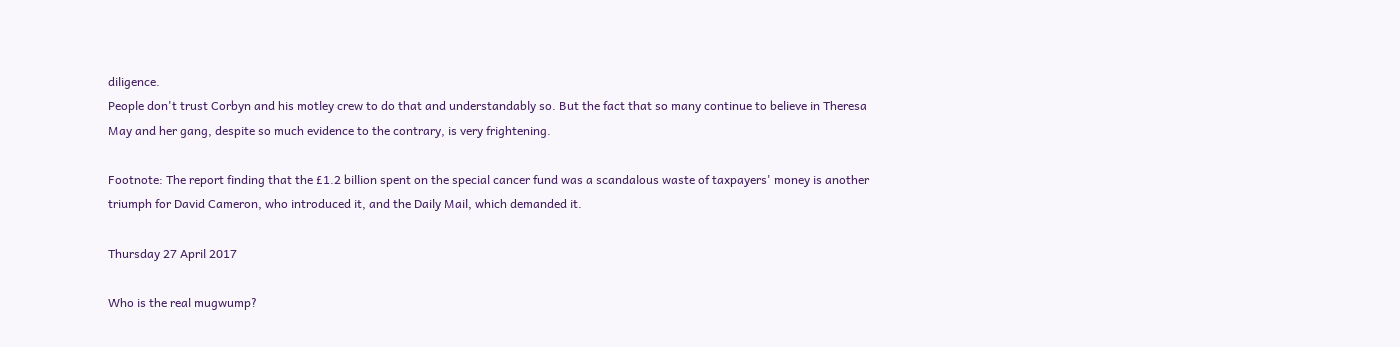diligence.
People don't trust Corbyn and his motley crew to do that and understandably so. But the fact that so many continue to believe in Theresa May and her gang, despite so much evidence to the contrary, is very frightening.

Footnote: The report finding that the £1.2 billion spent on the special cancer fund was a scandalous waste of taxpayers' money is another triumph for David Cameron, who introduced it, and the Daily Mail, which demanded it.

Thursday 27 April 2017

Who is the real mugwump?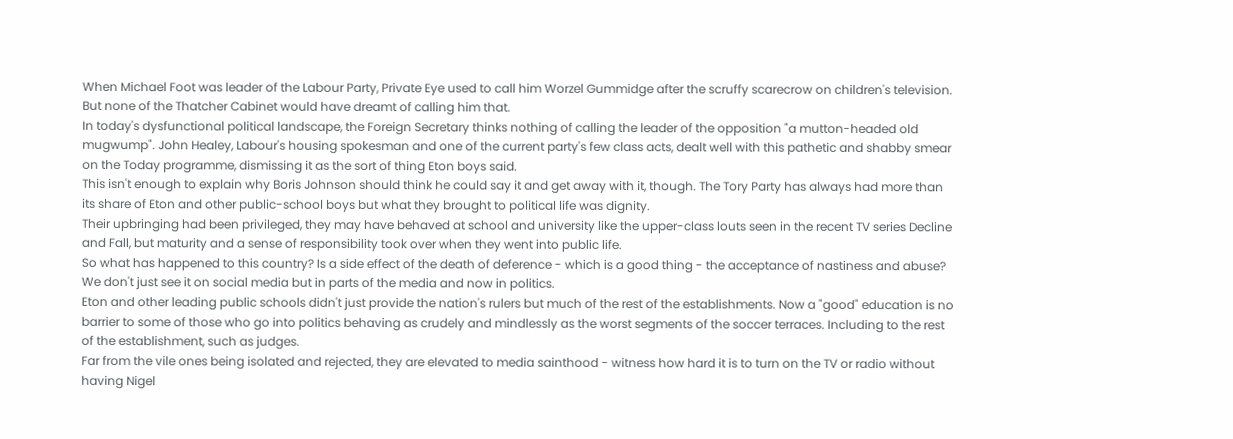When Michael Foot was leader of the Labour Party, Private Eye used to call him Worzel Gummidge after the scruffy scarecrow on children's television. But none of the Thatcher Cabinet would have dreamt of calling him that.
In today's dysfunctional political landscape, the Foreign Secretary thinks nothing of calling the leader of the opposition "a mutton-headed old mugwump". John Healey, Labour's housing spokesman and one of the current party's few class acts, dealt well with this pathetic and shabby smear on the Today programme, dismissing it as the sort of thing Eton boys said.
This isn't enough to explain why Boris Johnson should think he could say it and get away with it, though. The Tory Party has always had more than its share of Eton and other public-school boys but what they brought to political life was dignity.
Their upbringing had been privileged, they may have behaved at school and university like the upper-class louts seen in the recent TV series Decline and Fall, but maturity and a sense of responsibility took over when they went into public life.
So what has happened to this country? Is a side effect of the death of deference - which is a good thing - the acceptance of nastiness and abuse? We don't just see it on social media but in parts of the media and now in politics.
Eton and other leading public schools didn't just provide the nation's rulers but much of the rest of the establishments. Now a "good" education is no barrier to some of those who go into politics behaving as crudely and mindlessly as the worst segments of the soccer terraces. Including to the rest of the establishment, such as judges.
Far from the vile ones being isolated and rejected, they are elevated to media sainthood - witness how hard it is to turn on the TV or radio without having Nigel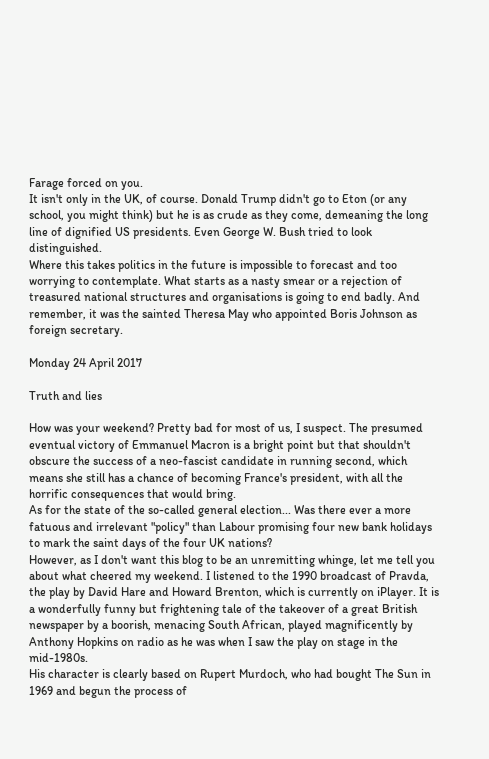Farage forced on you.
It isn't only in the UK, of course. Donald Trump didn't go to Eton (or any school, you might think) but he is as crude as they come, demeaning the long line of dignified US presidents. Even George W. Bush tried to look distinguished.
Where this takes politics in the future is impossible to forecast and too worrying to contemplate. What starts as a nasty smear or a rejection of treasured national structures and organisations is going to end badly. And remember, it was the sainted Theresa May who appointed Boris Johnson as foreign secretary.

Monday 24 April 2017

Truth and lies

How was your weekend? Pretty bad for most of us, I suspect. The presumed eventual victory of Emmanuel Macron is a bright point but that shouldn't obscure the success of a neo-fascist candidate in running second, which means she still has a chance of becoming France's president, with all the horrific consequences that would bring.
As for the state of the so-called general election... Was there ever a more fatuous and irrelevant "policy" than Labour promising four new bank holidays to mark the saint days of the four UK nations?
However, as I don't want this blog to be an unremitting whinge, let me tell you about what cheered my weekend. I listened to the 1990 broadcast of Pravda, the play by David Hare and Howard Brenton, which is currently on iPlayer. It is a wonderfully funny but frightening tale of the takeover of a great British newspaper by a boorish, menacing South African, played magnificently by Anthony Hopkins on radio as he was when I saw the play on stage in the mid-1980s.
His character is clearly based on Rupert Murdoch, who had bought The Sun in 1969 and begun the process of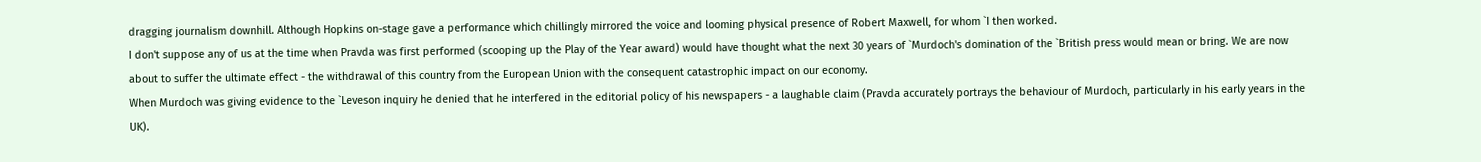dragging journalism downhill. Although Hopkins on-stage gave a performance which chillingly mirrored the voice and looming physical presence of Robert Maxwell, for whom `I then worked.
I don't suppose any of us at the time when Pravda was first performed (scooping up the Play of the Year award) would have thought what the next 30 years of `Murdoch's domination of the `British press would mean or bring. We are now about to suffer the ultimate effect - the withdrawal of this country from the European Union with the consequent catastrophic impact on our economy.
When Murdoch was giving evidence to the `Leveson inquiry he denied that he interfered in the editorial policy of his newspapers - a laughable claim (Pravda accurately portrays the behaviour of Murdoch, particularly in his early years in the UK).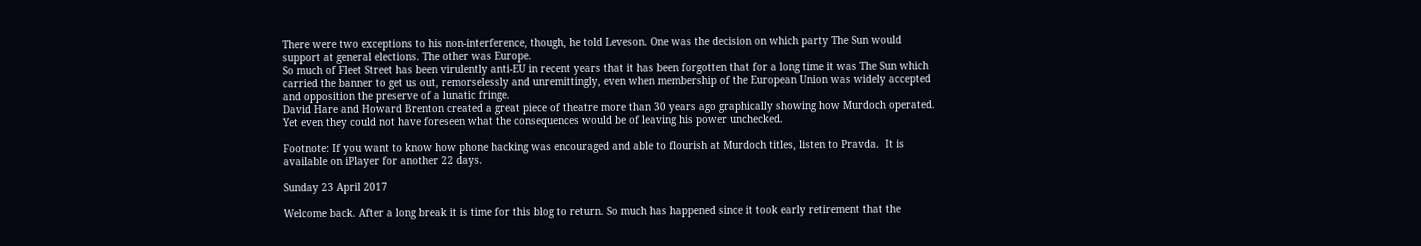There were two exceptions to his non-interference, though, he told Leveson. One was the decision on which party The Sun would support at general elections. The other was Europe.
So much of Fleet Street has been virulently anti-EU in recent years that it has been forgotten that for a long time it was The Sun which carried the banner to get us out, remorselessly and unremittingly, even when membership of the European Union was widely accepted and opposition the preserve of a lunatic fringe.
David Hare and Howard Brenton created a great piece of theatre more than 30 years ago graphically showing how Murdoch operated. Yet even they could not have foreseen what the consequences would be of leaving his power unchecked.

Footnote: If you want to know how phone hacking was encouraged and able to flourish at Murdoch titles, listen to Pravda.  It is available on iPlayer for another 22 days.

Sunday 23 April 2017

Welcome back. After a long break it is time for this blog to return. So much has happened since it took early retirement that the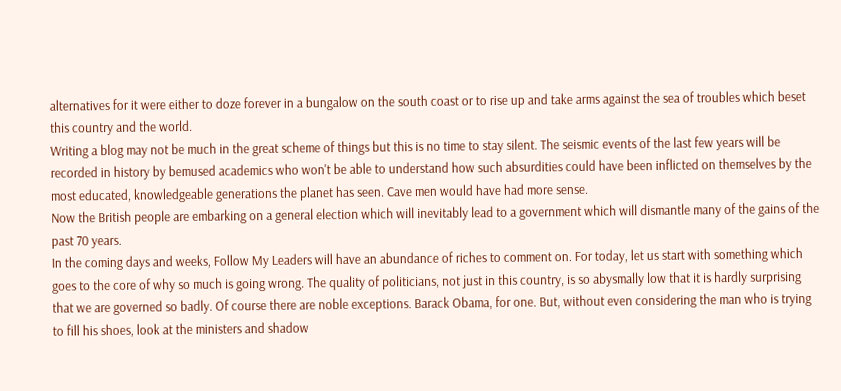alternatives for it were either to doze forever in a bungalow on the south coast or to rise up and take arms against the sea of troubles which beset this country and the world.
Writing a blog may not be much in the great scheme of things but this is no time to stay silent. The seismic events of the last few years will be recorded in history by bemused academics who won't be able to understand how such absurdities could have been inflicted on themselves by the most educated, knowledgeable generations the planet has seen. Cave men would have had more sense.
Now the British people are embarking on a general election which will inevitably lead to a government which will dismantle many of the gains of the past 70 years.
In the coming days and weeks, Follow My Leaders will have an abundance of riches to comment on. For today, let us start with something which goes to the core of why so much is going wrong. The quality of politicians, not just in this country, is so abysmally low that it is hardly surprising that we are governed so badly. Of course there are noble exceptions. Barack Obama, for one. But, without even considering the man who is trying to fill his shoes, look at the ministers and shadow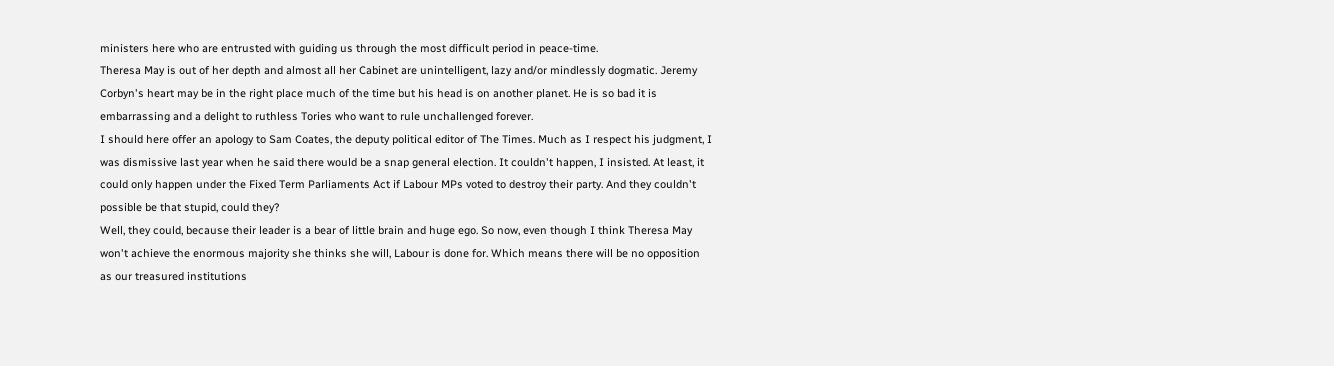ministers here who are entrusted with guiding us through the most difficult period in peace-time.
Theresa May is out of her depth and almost all her Cabinet are unintelligent, lazy and/or mindlessly dogmatic. Jeremy Corbyn's heart may be in the right place much of the time but his head is on another planet. He is so bad it is embarrassing and a delight to ruthless Tories who want to rule unchallenged forever.
I should here offer an apology to Sam Coates, the deputy political editor of The Times. Much as I respect his judgment, I was dismissive last year when he said there would be a snap general election. It couldn't happen, I insisted. At least, it could only happen under the Fixed Term Parliaments Act if Labour MPs voted to destroy their party. And they couldn't possible be that stupid, could they?
Well, they could, because their leader is a bear of little brain and huge ego. So now, even though I think Theresa May won't achieve the enormous majority she thinks she will, Labour is done for. Which means there will be no opposition as our treasured institutions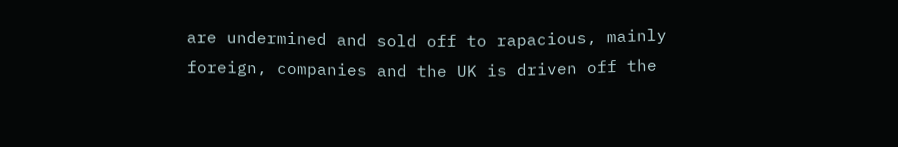are undermined and sold off to rapacious, mainly foreign, companies and the UK is driven off the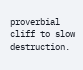proverbial cliff to slow destruction.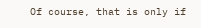Of course, that is only if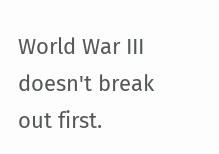World War III doesn't break out first.